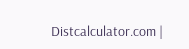Distcalculator.com |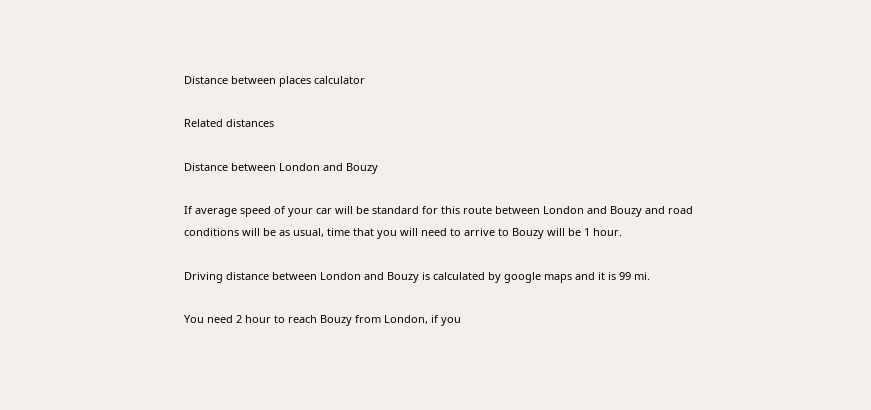Distance between places calculator

Related distances

Distance between London and Bouzy

If average speed of your car will be standard for this route between London and Bouzy and road conditions will be as usual, time that you will need to arrive to Bouzy will be 1 hour.

Driving distance between London and Bouzy is calculated by google maps and it is 99 mi.

You need 2 hour to reach Bouzy from London, if you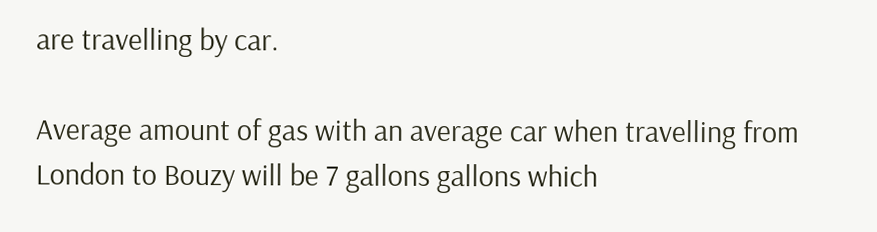are travelling by car.

Average amount of gas with an average car when travelling from London to Bouzy will be 7 gallons gallons which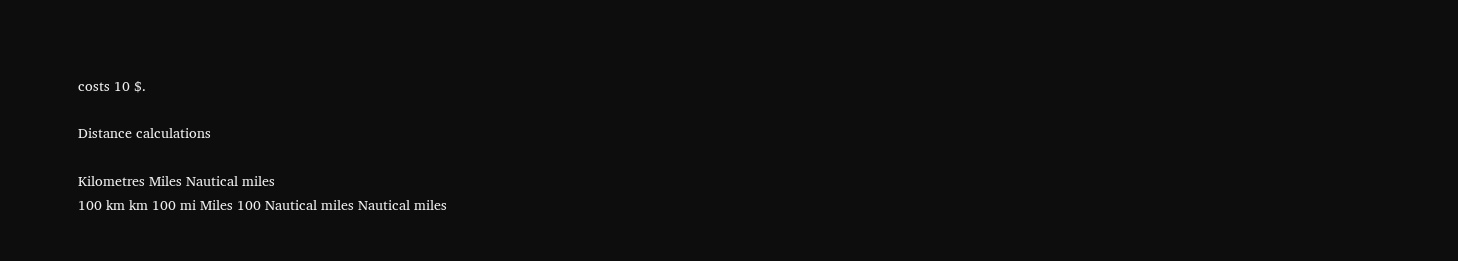costs 10 $.

Distance calculations

Kilometres Miles Nautical miles
100 km km 100 mi Miles 100 Nautical miles Nautical miles